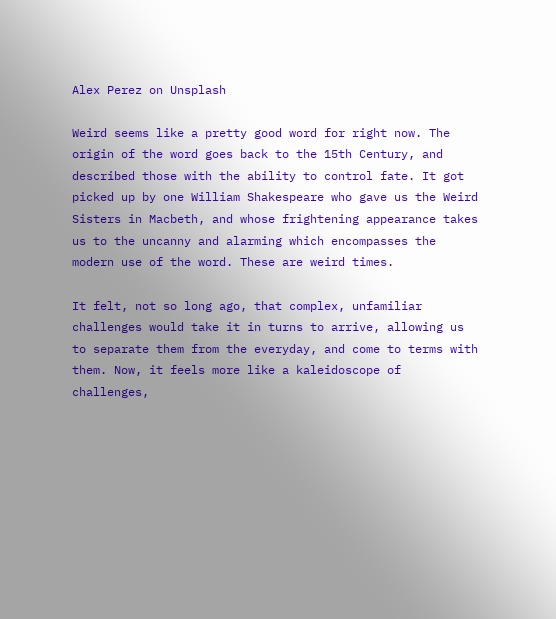Alex Perez on Unsplash

Weird seems like a pretty good word for right now. The origin of the word goes back to the 15th Century, and described those with the ability to control fate. It got picked up by one William Shakespeare who gave us the Weird Sisters in Macbeth, and whose frightening appearance takes us to the uncanny and alarming which encompasses the modern use of the word. These are weird times.

It felt, not so long ago, that complex, unfamiliar challenges would take it in turns to arrive, allowing us to separate them from the everyday, and come to terms with them. Now, it feels more like a kaleidoscope of challenges,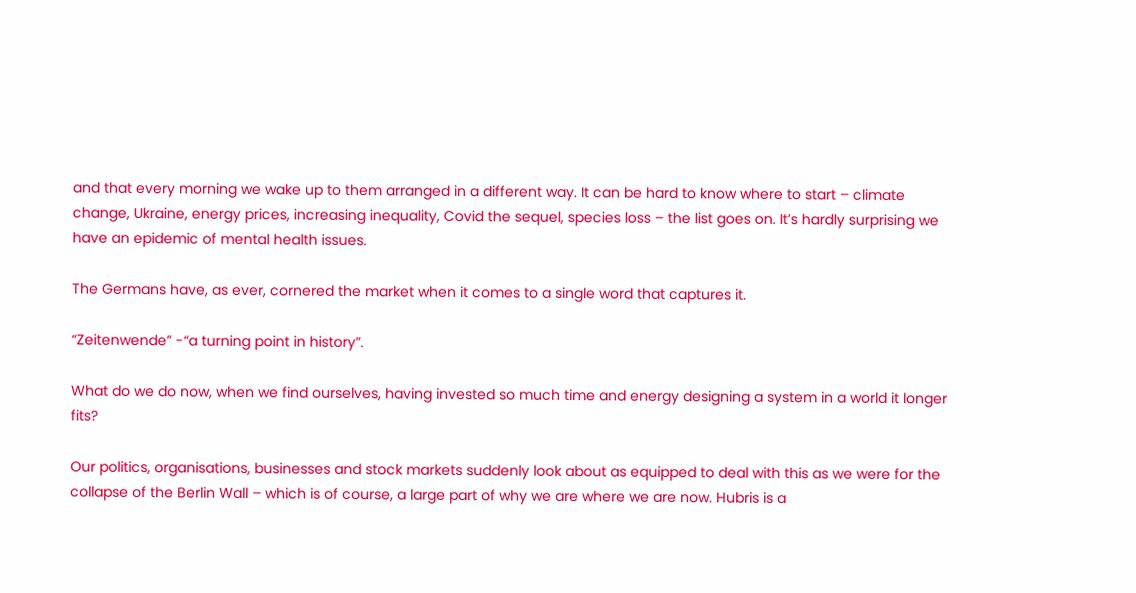and that every morning we wake up to them arranged in a different way. It can be hard to know where to start – climate change, Ukraine, energy prices, increasing inequality, Covid the sequel, species loss – the list goes on. It’s hardly surprising we have an epidemic of mental health issues.

The Germans have, as ever, cornered the market when it comes to a single word that captures it.

“Zeitenwende” -“a turning point in history”.

What do we do now, when we find ourselves, having invested so much time and energy designing a system in a world it longer fits?

Our politics, organisations, businesses and stock markets suddenly look about as equipped to deal with this as we were for the collapse of the Berlin Wall – which is of course, a large part of why we are where we are now. Hubris is a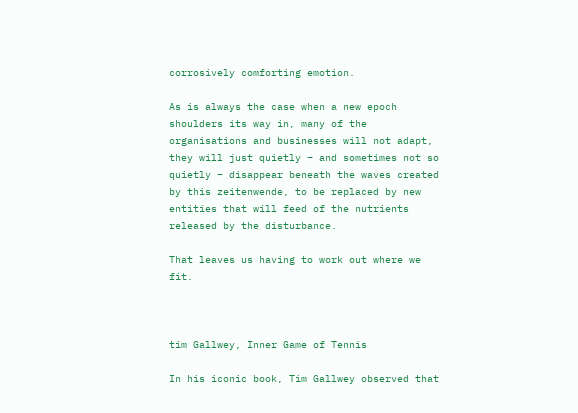corrosively comforting emotion.

As is always the case when a new epoch shoulders its way in, many of the organisations and businesses will not adapt, they will just quietly – and sometimes not so quietly – disappear beneath the waves created by this zeitenwende, to be replaced by new entities that will feed of the nutrients released by the disturbance.

That leaves us having to work out where we fit.



tim Gallwey, Inner Game of Tennis

In his iconic book, Tim Gallwey observed that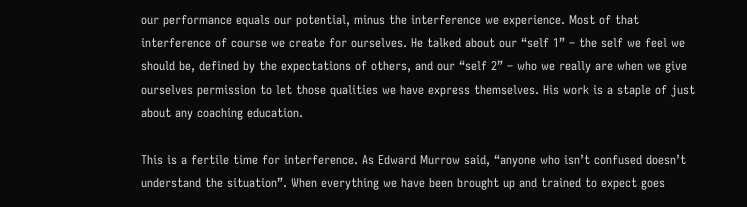our performance equals our potential, minus the interference we experience. Most of that interference of course we create for ourselves. He talked about our “self 1” – the self we feel we should be, defined by the expectations of others, and our “self 2” – who we really are when we give ourselves permission to let those qualities we have express themselves. His work is a staple of just about any coaching education.

This is a fertile time for interference. As Edward Murrow said, “anyone who isn’t confused doesn’t understand the situation”. When everything we have been brought up and trained to expect goes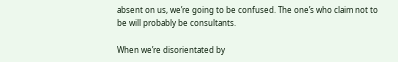absent on us, we’re going to be confused. The one’s who claim not to be will probably be consultants.

When we’re disorientated by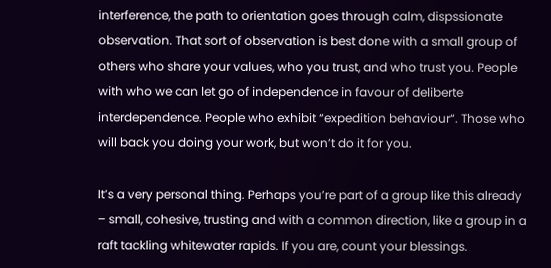interference, the path to orientation goes through calm, dispssionate observation. That sort of observation is best done with a small group of others who share your values, who you trust, and who trust you. People with who we can let go of independence in favour of deliberte interdependence. People who exhibit “expedition behaviour“. Those who will back you doing your work, but won’t do it for you.

It’s a very personal thing. Perhaps you’re part of a group like this already – small, cohesive, trusting and with a common direction, like a group in a raft tackling whitewater rapids. If you are, count your blessings.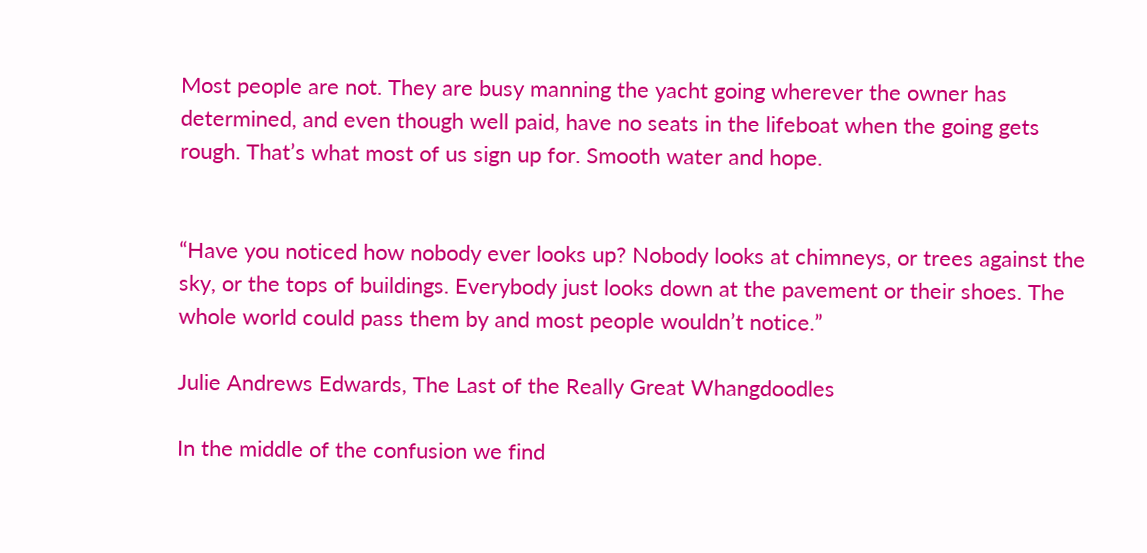Most people are not. They are busy manning the yacht going wherever the owner has determined, and even though well paid, have no seats in the lifeboat when the going gets rough. That’s what most of us sign up for. Smooth water and hope.


“Have you noticed how nobody ever looks up? Nobody looks at chimneys, or trees against the sky, or the tops of buildings. Everybody just looks down at the pavement or their shoes. The whole world could pass them by and most people wouldn’t notice.”

Julie Andrews Edwards, The Last of the Really Great Whangdoodles

In the middle of the confusion we find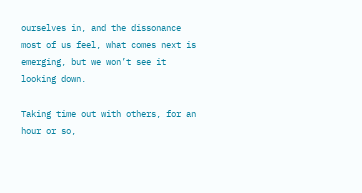ourselves in, and the dissonance most of us feel, what comes next is emerging, but we won’t see it looking down.

Taking time out with others, for an hour or so,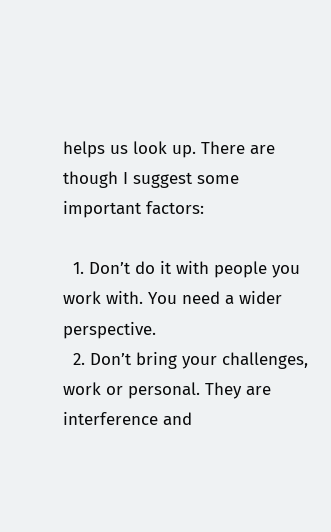helps us look up. There are though I suggest some important factors:

  1. Don’t do it with people you work with. You need a wider perspective.
  2. Don’t bring your challenges, work or personal. They are interference and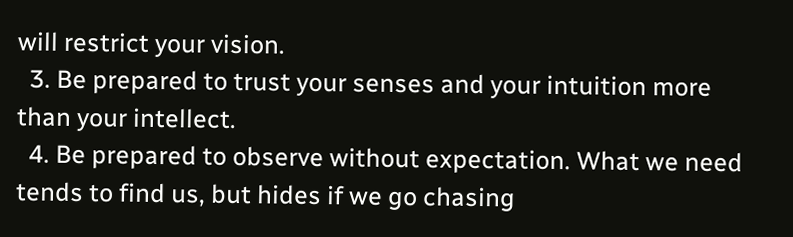will restrict your vision.
  3. Be prepared to trust your senses and your intuition more than your intellect.
  4. Be prepared to observe without expectation. What we need tends to find us, but hides if we go chasing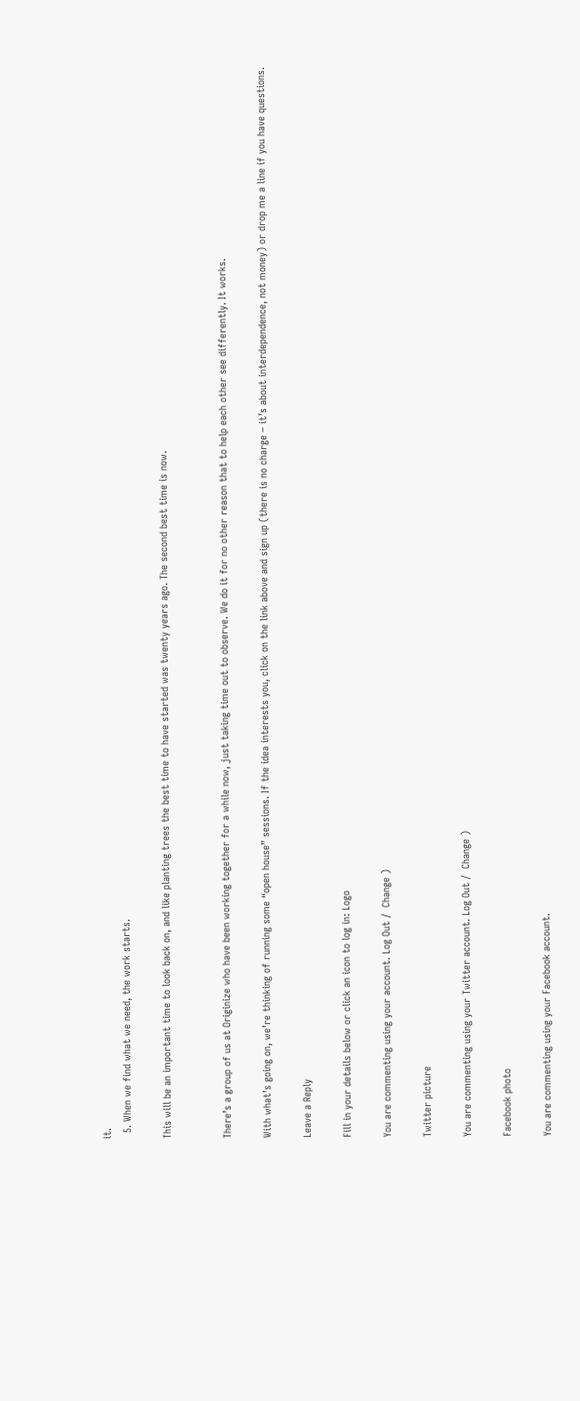it.
  5. When we find what we need, the work starts.

This will be an important time to look back on, and like planting trees the best time to have started was twenty years ago. The second best time is now.


There’s a group of us at Originize who have been working together for a while now, just taking time out to observe. We do it for no other reason that to help each other see differently. It works.

With what’s going on, we’re thinking of running some “open house” sessions. If the idea interests you, click on the link above and sign up (there is no charge – it’s about interdependence, not money) or drop me a line if you have questions.

Leave a Reply

Fill in your details below or click an icon to log in: Logo

You are commenting using your account. Log Out /  Change )

Twitter picture

You are commenting using your Twitter account. Log Out /  Change )

Facebook photo

You are commenting using your Facebook account.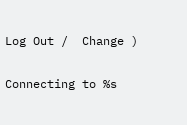Log Out /  Change )

Connecting to %s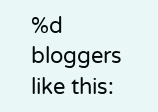%d bloggers like this: